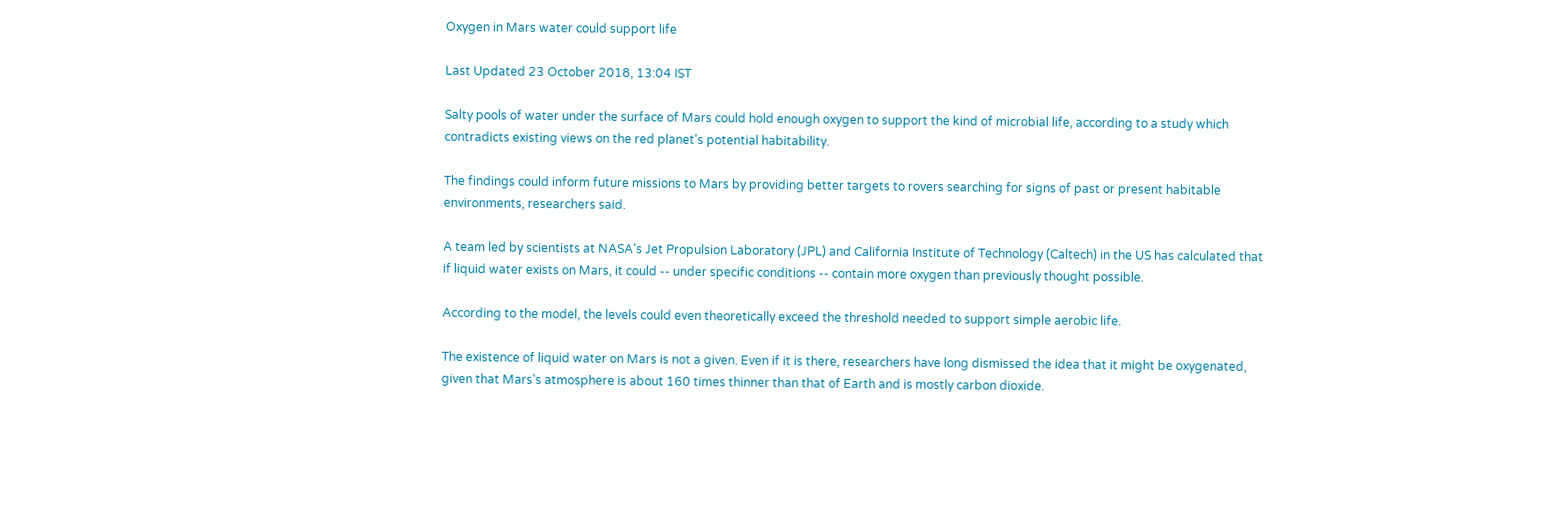Oxygen in Mars water could support life

Last Updated 23 October 2018, 13:04 IST

Salty pools of water under the surface of Mars could hold enough oxygen to support the kind of microbial life, according to a study which contradicts existing views on the red planet's potential habitability.

The findings could inform future missions to Mars by providing better targets to rovers searching for signs of past or present habitable environments, researchers said.

A team led by scientists at NASA's Jet Propulsion Laboratory (JPL) and California Institute of Technology (Caltech) in the US has calculated that if liquid water exists on Mars, it could -- under specific conditions -- contain more oxygen than previously thought possible.

According to the model, the levels could even theoretically exceed the threshold needed to support simple aerobic life.

The existence of liquid water on Mars is not a given. Even if it is there, researchers have long dismissed the idea that it might be oxygenated, given that Mars's atmosphere is about 160 times thinner than that of Earth and is mostly carbon dioxide.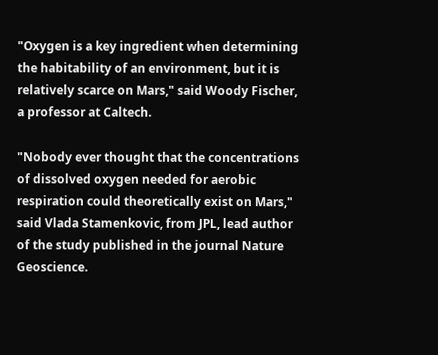"Oxygen is a key ingredient when determining the habitability of an environment, but it is relatively scarce on Mars," said Woody Fischer, a professor at Caltech.

"Nobody ever thought that the concentrations of dissolved oxygen needed for aerobic respiration could theoretically exist on Mars," said Vlada Stamenkovic, from JPL, lead author of the study published in the journal Nature Geoscience.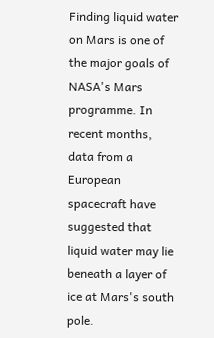Finding liquid water on Mars is one of the major goals of NASA's Mars programme. In recent months, data from a European spacecraft have suggested that liquid water may lie beneath a layer of ice at Mars's south pole.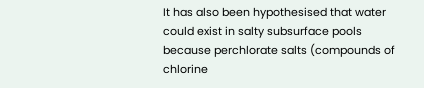It has also been hypothesised that water could exist in salty subsurface pools because perchlorate salts (compounds of chlorine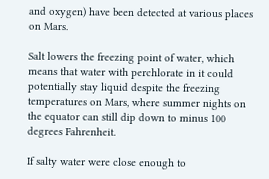and oxygen) have been detected at various places on Mars.

Salt lowers the freezing point of water, which means that water with perchlorate in it could potentially stay liquid despite the freezing temperatures on Mars, where summer nights on the equator can still dip down to minus 100 degrees Fahrenheit.

If salty water were close enough to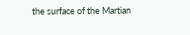the surface of the Martian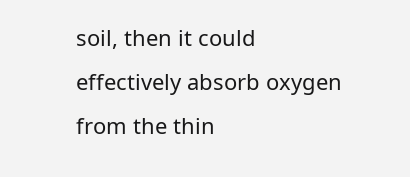soil, then it could effectively absorb oxygen from the thin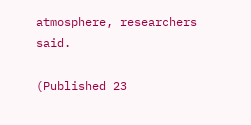atmosphere, researchers said.

(Published 23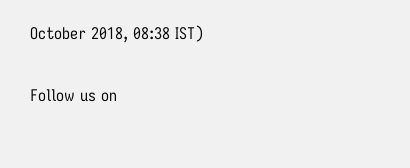October 2018, 08:38 IST)

Follow us on